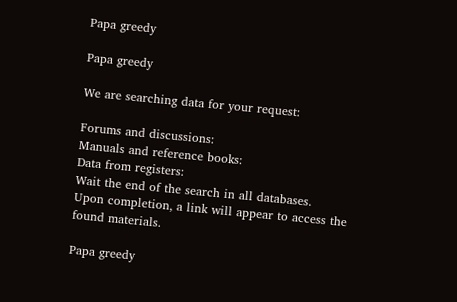Papa greedy

Papa greedy

We are searching data for your request:

Forums and discussions:
Manuals and reference books:
Data from registers:
Wait the end of the search in all databases.
Upon completion, a link will appear to access the found materials.

Papa greedy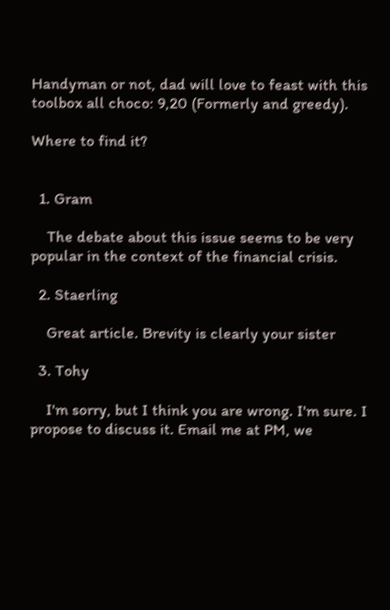Handyman or not, dad will love to feast with this toolbox all choco: 9,20 (Formerly and greedy).

Where to find it?


  1. Gram

    The debate about this issue seems to be very popular in the context of the financial crisis.

  2. Staerling

    Great article. Brevity is clearly your sister

  3. Tohy

    I'm sorry, but I think you are wrong. I'm sure. I propose to discuss it. Email me at PM, we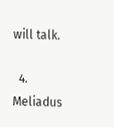will talk.

  4. Meliadus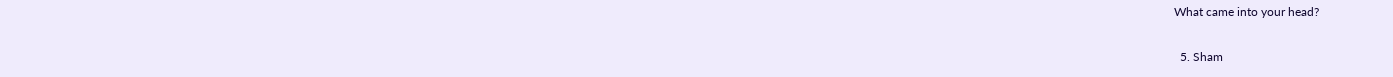What came into your head?

  5. Sham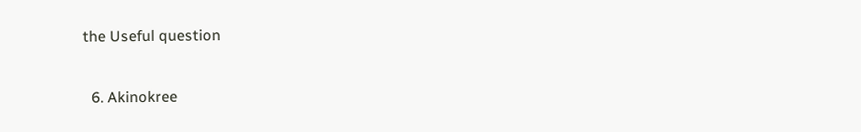the Useful question

  6. Akinokree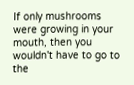If only mushrooms were growing in your mouth, then you wouldn't have to go to the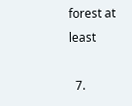forest at least

  7.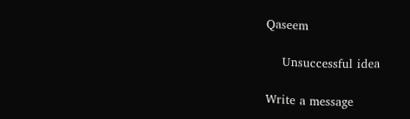Qaseem

    Unsuccessful idea

Write a message